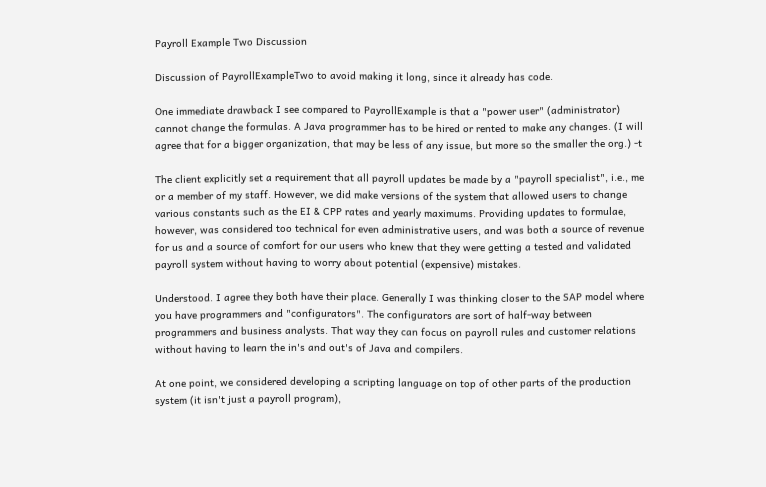Payroll Example Two Discussion

Discussion of PayrollExampleTwo to avoid making it long, since it already has code.

One immediate drawback I see compared to PayrollExample is that a "power user" (administrator) cannot change the formulas. A Java programmer has to be hired or rented to make any changes. (I will agree that for a bigger organization, that may be less of any issue, but more so the smaller the org.) -t

The client explicitly set a requirement that all payroll updates be made by a "payroll specialist", i.e., me or a member of my staff. However, we did make versions of the system that allowed users to change various constants such as the EI & CPP rates and yearly maximums. Providing updates to formulae, however, was considered too technical for even administrative users, and was both a source of revenue for us and a source of comfort for our users who knew that they were getting a tested and validated payroll system without having to worry about potential (expensive) mistakes.

Understood. I agree they both have their place. Generally I was thinking closer to the SAP model where you have programmers and "configurators". The configurators are sort of half-way between programmers and business analysts. That way they can focus on payroll rules and customer relations without having to learn the in's and out's of Java and compilers.

At one point, we considered developing a scripting language on top of other parts of the production system (it isn't just a payroll program),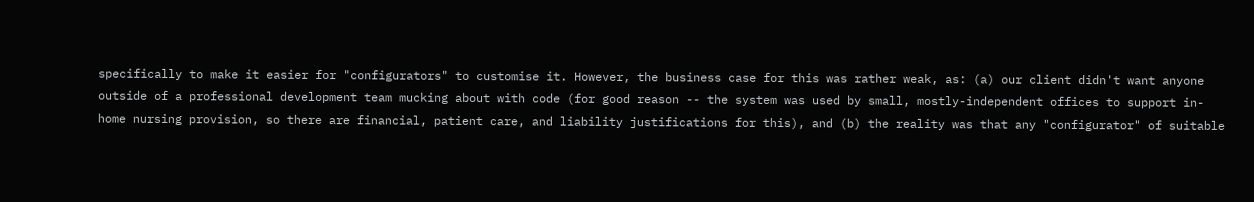specifically to make it easier for "configurators" to customise it. However, the business case for this was rather weak, as: (a) our client didn't want anyone outside of a professional development team mucking about with code (for good reason -- the system was used by small, mostly-independent offices to support in-home nursing provision, so there are financial, patient care, and liability justifications for this), and (b) the reality was that any "configurator" of suitable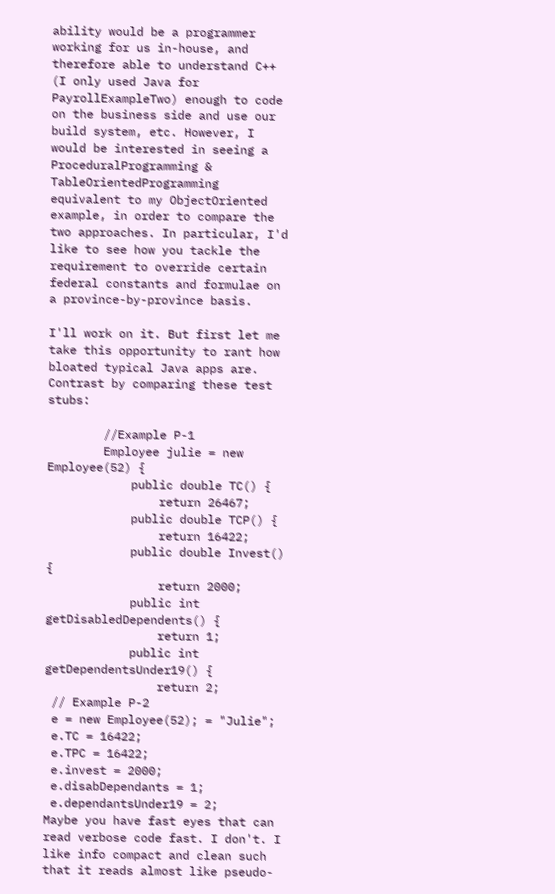ability would be a programmer working for us in-house, and therefore able to understand C++ (I only used Java for PayrollExampleTwo) enough to code on the business side and use our build system, etc. However, I would be interested in seeing a ProceduralProgramming & TableOrientedProgramming equivalent to my ObjectOriented example, in order to compare the two approaches. In particular, I'd like to see how you tackle the requirement to override certain federal constants and formulae on a province-by-province basis.

I'll work on it. But first let me take this opportunity to rant how bloated typical Java apps are. Contrast by comparing these test stubs:

        //Example P-1
        Employee julie = new Employee(52) {
            public double TC() {
                return 26467;
            public double TCP() {
                return 16422;
            public double Invest() {
                return 2000;
            public int getDisabledDependents() {
                return 1;
            public int getDependentsUnder19() {
                return 2;
 // Example P-2
 e = new Employee(52); = "Julie";
 e.TC = 16422;
 e.TPC = 16422;
 e.invest = 2000;
 e.disabDependants = 1;
 e.dependantsUnder19 = 2;
Maybe you have fast eyes that can read verbose code fast. I don't. I like info compact and clean such that it reads almost like pseudo-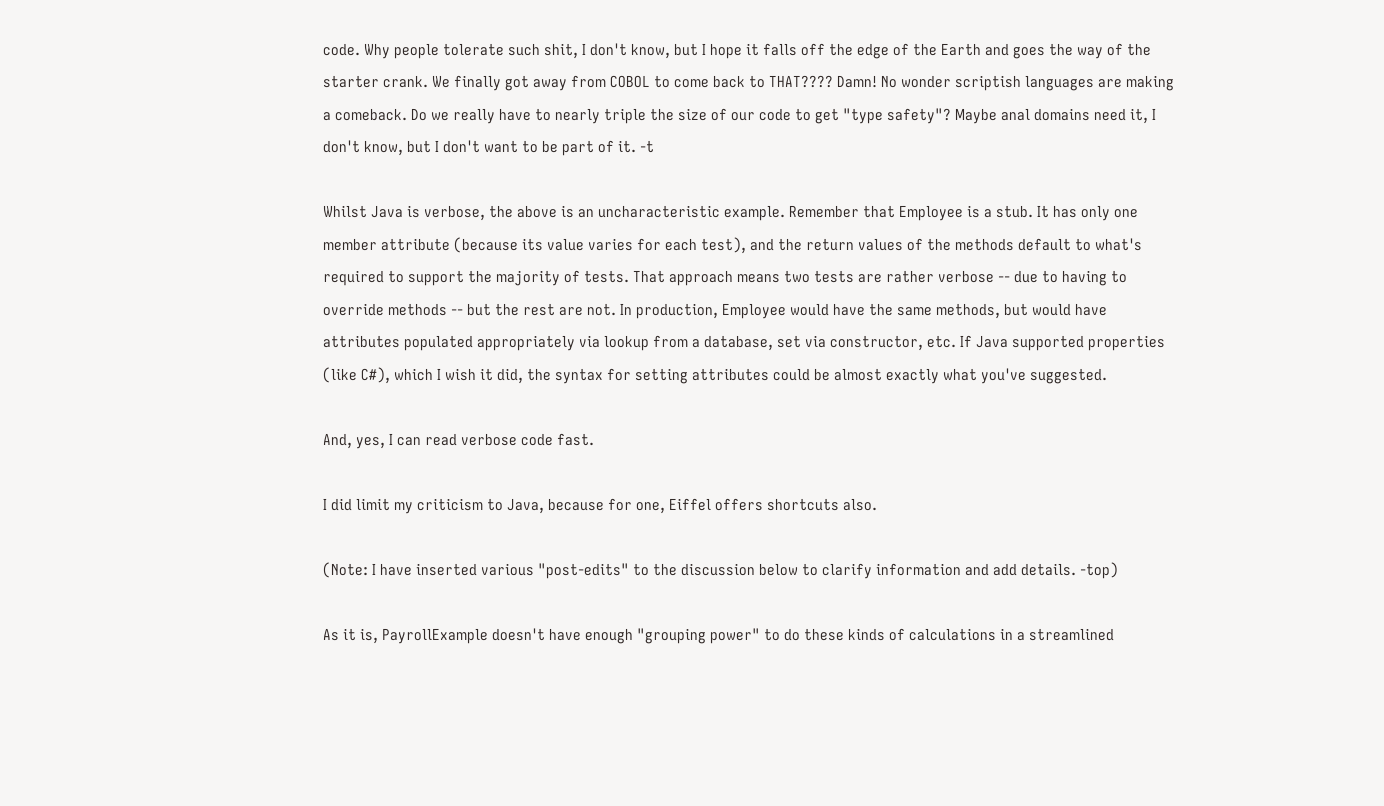code. Why people tolerate such shit, I don't know, but I hope it falls off the edge of the Earth and goes the way of the starter crank. We finally got away from COBOL to come back to THAT???? Damn! No wonder scriptish languages are making a comeback. Do we really have to nearly triple the size of our code to get "type safety"? Maybe anal domains need it, I don't know, but I don't want to be part of it. -t

Whilst Java is verbose, the above is an uncharacteristic example. Remember that Employee is a stub. It has only one member attribute (because its value varies for each test), and the return values of the methods default to what's required to support the majority of tests. That approach means two tests are rather verbose -- due to having to override methods -- but the rest are not. In production, Employee would have the same methods, but would have attributes populated appropriately via lookup from a database, set via constructor, etc. If Java supported properties (like C#), which I wish it did, the syntax for setting attributes could be almost exactly what you've suggested.

And, yes, I can read verbose code fast.

I did limit my criticism to Java, because for one, Eiffel offers shortcuts also.

(Note: I have inserted various "post-edits" to the discussion below to clarify information and add details. -top)

As it is, PayrollExample doesn't have enough "grouping power" to do these kinds of calculations in a streamlined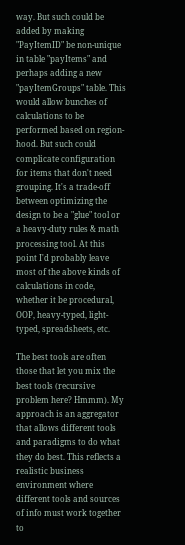way. But such could be added by making "PayItemID" be non-unique in table "payItems" and perhaps adding a new "payItemGroups" table. This would allow bunches of calculations to be performed based on region-hood. But such could complicate configuration for items that don't need grouping. It's a trade-off between optimizing the design to be a "glue" tool or a heavy-duty rules & math processing tool. At this point I'd probably leave most of the above kinds of calculations in code, whether it be procedural, OOP, heavy-typed, light-typed, spreadsheets, etc.

The best tools are often those that let you mix the best tools (recursive problem here? Hmmm). My approach is an aggregator that allows different tools and paradigms to do what they do best. This reflects a realistic business environment where different tools and sources of info must work together to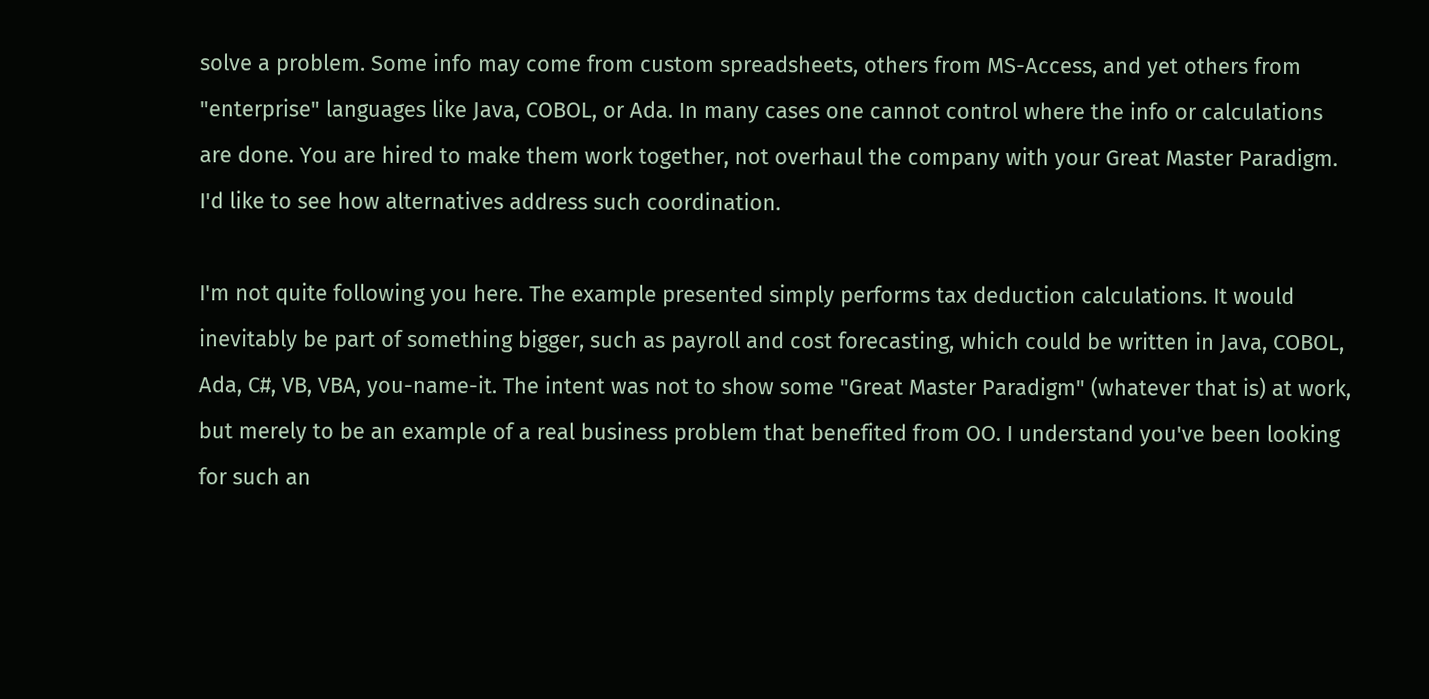solve a problem. Some info may come from custom spreadsheets, others from MS-Access, and yet others from "enterprise" languages like Java, COBOL, or Ada. In many cases one cannot control where the info or calculations are done. You are hired to make them work together, not overhaul the company with your Great Master Paradigm. I'd like to see how alternatives address such coordination.

I'm not quite following you here. The example presented simply performs tax deduction calculations. It would inevitably be part of something bigger, such as payroll and cost forecasting, which could be written in Java, COBOL, Ada, C#, VB, VBA, you-name-it. The intent was not to show some "Great Master Paradigm" (whatever that is) at work, but merely to be an example of a real business problem that benefited from OO. I understand you've been looking for such an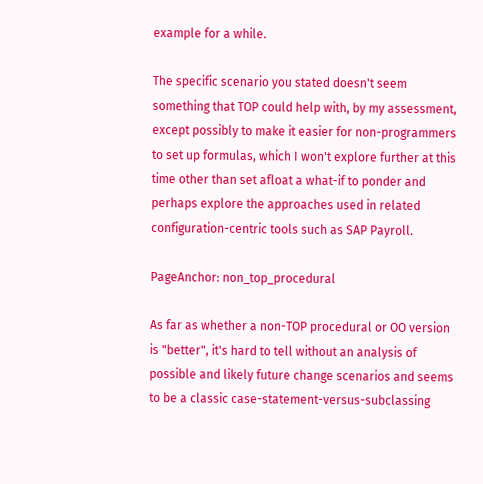example for a while.

The specific scenario you stated doesn't seem something that TOP could help with, by my assessment, except possibly to make it easier for non-programmers to set up formulas, which I won't explore further at this time other than set afloat a what-if to ponder and perhaps explore the approaches used in related configuration-centric tools such as SAP Payroll.

PageAnchor: non_top_procedural

As far as whether a non-TOP procedural or OO version is "better", it's hard to tell without an analysis of possible and likely future change scenarios and seems to be a classic case-statement-versus-subclassing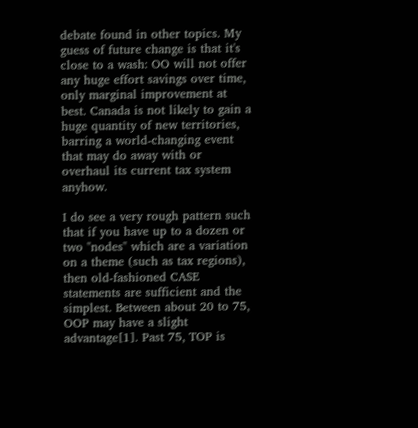debate found in other topics. My guess of future change is that it's close to a wash: OO will not offer any huge effort savings over time, only marginal improvement at best. Canada is not likely to gain a huge quantity of new territories, barring a world-changing event that may do away with or overhaul its current tax system anyhow.

I do see a very rough pattern such that if you have up to a dozen or two "nodes" which are a variation on a theme (such as tax regions), then old-fashioned CASE statements are sufficient and the simplest. Between about 20 to 75, OOP may have a slight advantage[1]. Past 75, TOP is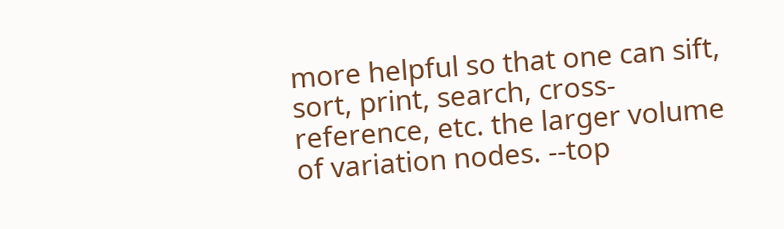more helpful so that one can sift, sort, print, search, cross-reference, etc. the larger volume of variation nodes. --top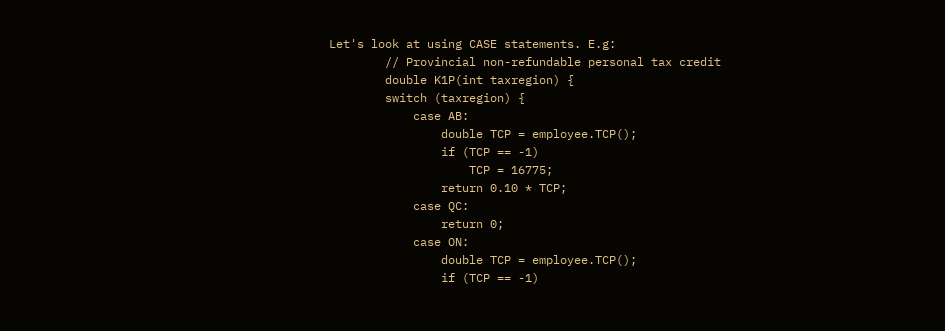Let's look at using CASE statements. E.g:
        // Provincial non-refundable personal tax credit
        double K1P(int taxregion) {
        switch (taxregion) {
            case AB:
                double TCP = employee.TCP();
                if (TCP == -1)
                    TCP = 16775;
                return 0.10 * TCP;
            case QC:
                return 0;
            case ON:
                double TCP = employee.TCP();
                if (TCP == -1)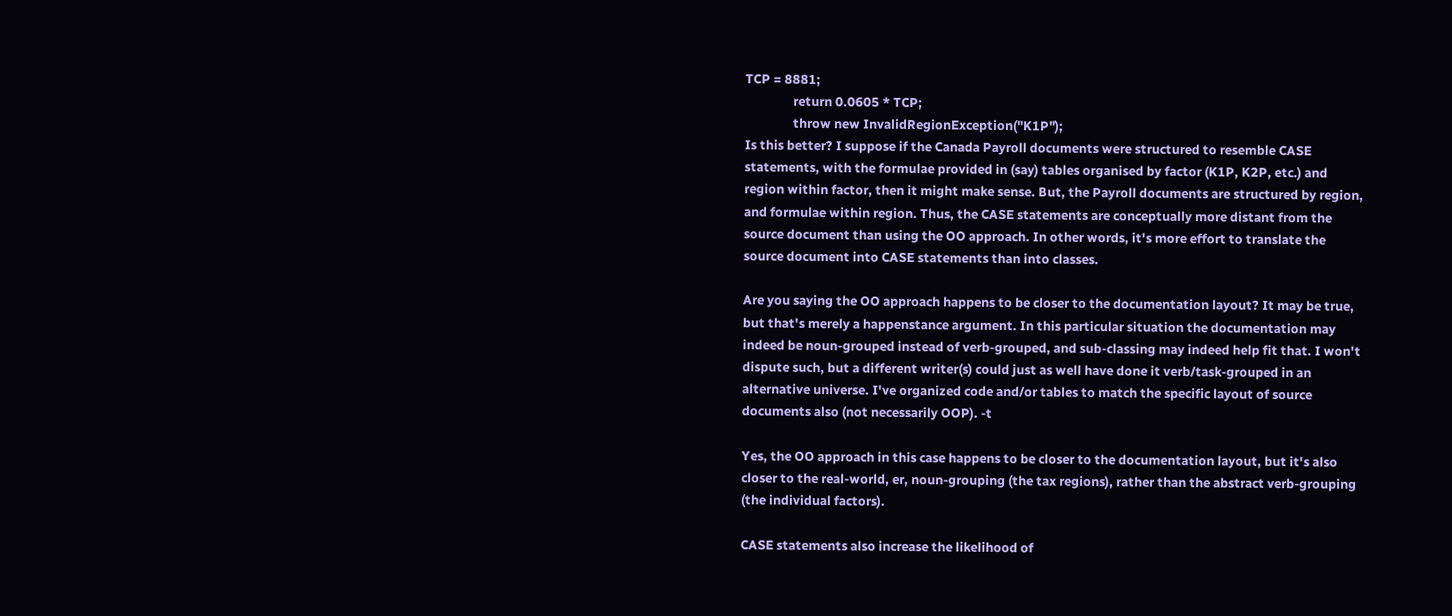TCP = 8881;
                return 0.0605 * TCP;
                throw new InvalidRegionException("K1P");
Is this better? I suppose if the Canada Payroll documents were structured to resemble CASE statements, with the formulae provided in (say) tables organised by factor (K1P, K2P, etc.) and region within factor, then it might make sense. But, the Payroll documents are structured by region, and formulae within region. Thus, the CASE statements are conceptually more distant from the source document than using the OO approach. In other words, it's more effort to translate the source document into CASE statements than into classes.

Are you saying the OO approach happens to be closer to the documentation layout? It may be true, but that's merely a happenstance argument. In this particular situation the documentation may indeed be noun-grouped instead of verb-grouped, and sub-classing may indeed help fit that. I won't dispute such, but a different writer(s) could just as well have done it verb/task-grouped in an alternative universe. I've organized code and/or tables to match the specific layout of source documents also (not necessarily OOP). -t

Yes, the OO approach in this case happens to be closer to the documentation layout, but it's also closer to the real-world, er, noun-grouping (the tax regions), rather than the abstract verb-grouping (the individual factors).

CASE statements also increase the likelihood of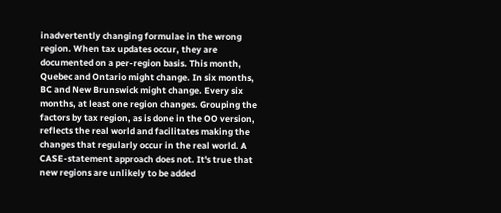inadvertently changing formulae in the wrong region. When tax updates occur, they are documented on a per-region basis. This month, Quebec and Ontario might change. In six months, BC and New Brunswick might change. Every six months, at least one region changes. Grouping the factors by tax region, as is done in the OO version, reflects the real world and facilitates making the changes that regularly occur in the real world. A CASE-statement approach does not. It's true that new regions are unlikely to be added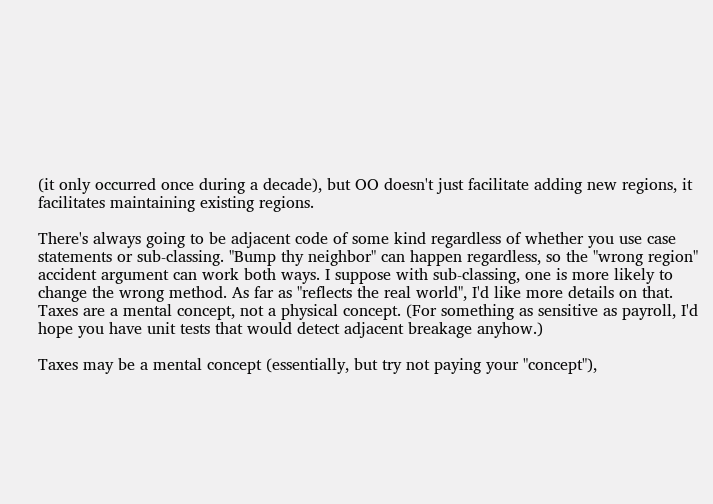(it only occurred once during a decade), but OO doesn't just facilitate adding new regions, it facilitates maintaining existing regions.

There's always going to be adjacent code of some kind regardless of whether you use case statements or sub-classing. "Bump thy neighbor" can happen regardless, so the "wrong region" accident argument can work both ways. I suppose with sub-classing, one is more likely to change the wrong method. As far as "reflects the real world", I'd like more details on that. Taxes are a mental concept, not a physical concept. (For something as sensitive as payroll, I'd hope you have unit tests that would detect adjacent breakage anyhow.)

Taxes may be a mental concept (essentially, but try not paying your "concept"),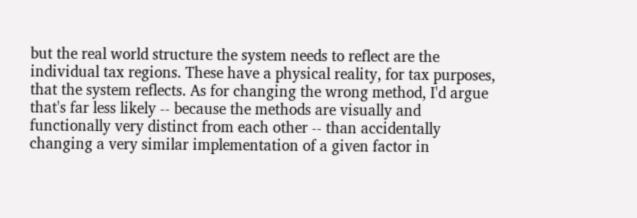but the real world structure the system needs to reflect are the individual tax regions. These have a physical reality, for tax purposes, that the system reflects. As for changing the wrong method, I'd argue that's far less likely -- because the methods are visually and functionally very distinct from each other -- than accidentally changing a very similar implementation of a given factor in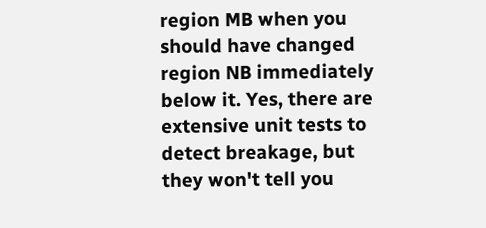region MB when you should have changed region NB immediately below it. Yes, there are extensive unit tests to detect breakage, but they won't tell you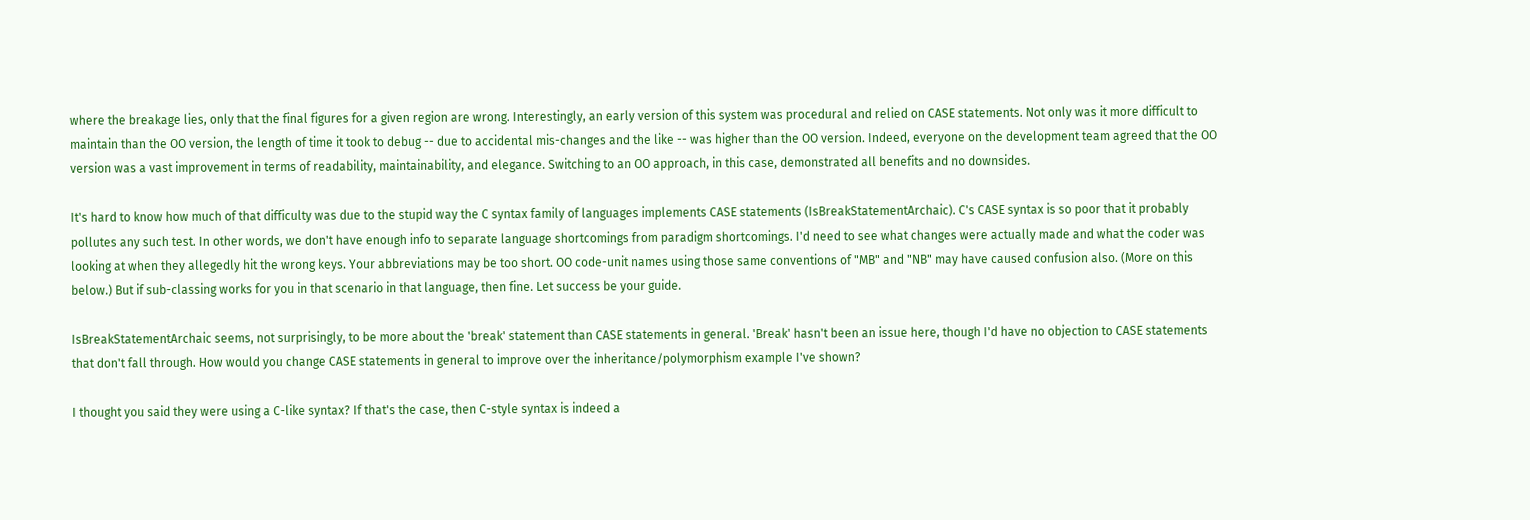where the breakage lies, only that the final figures for a given region are wrong. Interestingly, an early version of this system was procedural and relied on CASE statements. Not only was it more difficult to maintain than the OO version, the length of time it took to debug -- due to accidental mis-changes and the like -- was higher than the OO version. Indeed, everyone on the development team agreed that the OO version was a vast improvement in terms of readability, maintainability, and elegance. Switching to an OO approach, in this case, demonstrated all benefits and no downsides.

It's hard to know how much of that difficulty was due to the stupid way the C syntax family of languages implements CASE statements (IsBreakStatementArchaic). C's CASE syntax is so poor that it probably pollutes any such test. In other words, we don't have enough info to separate language shortcomings from paradigm shortcomings. I'd need to see what changes were actually made and what the coder was looking at when they allegedly hit the wrong keys. Your abbreviations may be too short. OO code-unit names using those same conventions of "MB" and "NB" may have caused confusion also. (More on this below.) But if sub-classing works for you in that scenario in that language, then fine. Let success be your guide.

IsBreakStatementArchaic seems, not surprisingly, to be more about the 'break' statement than CASE statements in general. 'Break' hasn't been an issue here, though I'd have no objection to CASE statements that don't fall through. How would you change CASE statements in general to improve over the inheritance/polymorphism example I've shown?

I thought you said they were using a C-like syntax? If that's the case, then C-style syntax is indeed a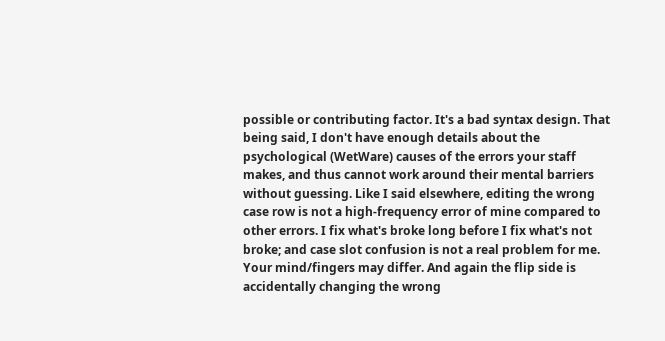possible or contributing factor. It's a bad syntax design. That being said, I don't have enough details about the psychological (WetWare) causes of the errors your staff makes, and thus cannot work around their mental barriers without guessing. Like I said elsewhere, editing the wrong case row is not a high-frequency error of mine compared to other errors. I fix what's broke long before I fix what's not broke; and case slot confusion is not a real problem for me. Your mind/fingers may differ. And again the flip side is accidentally changing the wrong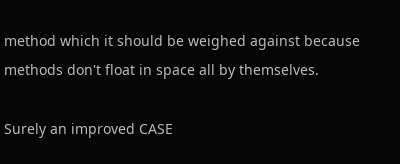method which it should be weighed against because methods don't float in space all by themselves.

Surely an improved CASE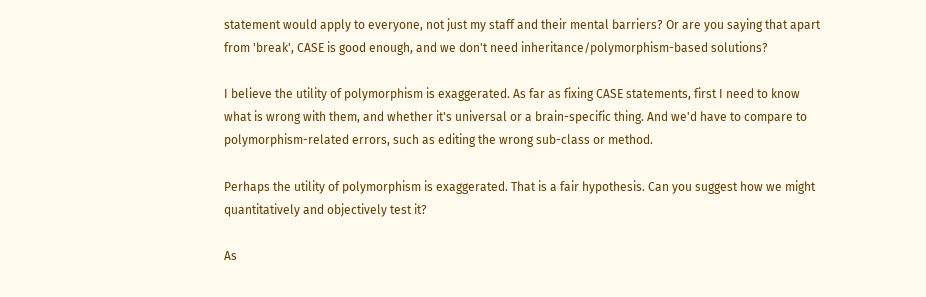statement would apply to everyone, not just my staff and their mental barriers? Or are you saying that apart from 'break', CASE is good enough, and we don't need inheritance/polymorphism-based solutions?

I believe the utility of polymorphism is exaggerated. As far as fixing CASE statements, first I need to know what is wrong with them, and whether it's universal or a brain-specific thing. And we'd have to compare to polymorphism-related errors, such as editing the wrong sub-class or method.

Perhaps the utility of polymorphism is exaggerated. That is a fair hypothesis. Can you suggest how we might quantitatively and objectively test it?

As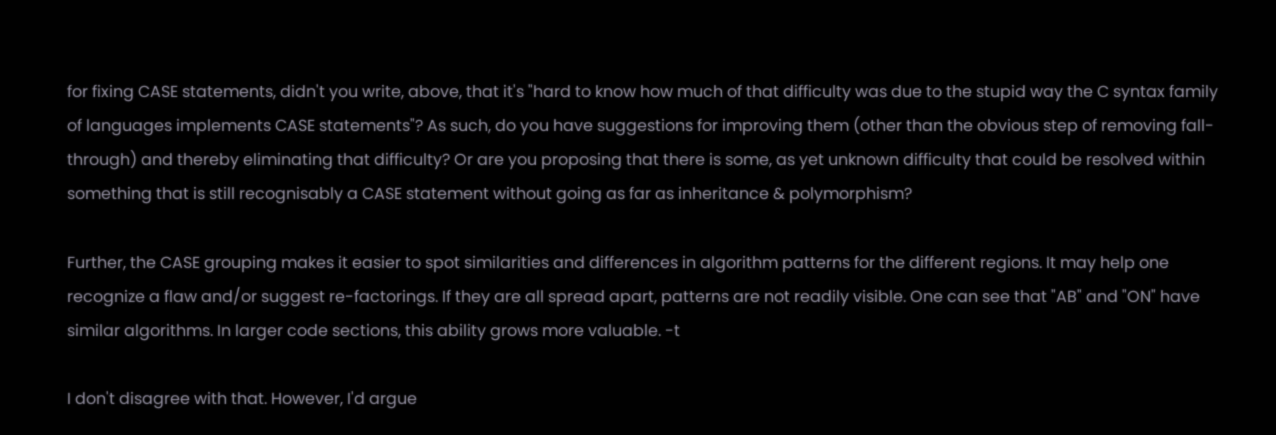for fixing CASE statements, didn't you write, above, that it's "hard to know how much of that difficulty was due to the stupid way the C syntax family of languages implements CASE statements"? As such, do you have suggestions for improving them (other than the obvious step of removing fall-through) and thereby eliminating that difficulty? Or are you proposing that there is some, as yet unknown difficulty that could be resolved within something that is still recognisably a CASE statement without going as far as inheritance & polymorphism?

Further, the CASE grouping makes it easier to spot similarities and differences in algorithm patterns for the different regions. It may help one recognize a flaw and/or suggest re-factorings. If they are all spread apart, patterns are not readily visible. One can see that "AB" and "ON" have similar algorithms. In larger code sections, this ability grows more valuable. -t

I don't disagree with that. However, I'd argue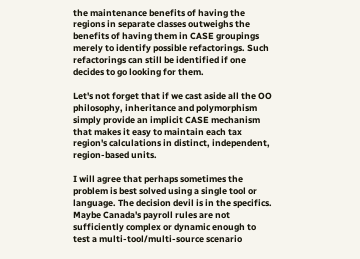the maintenance benefits of having the regions in separate classes outweighs the benefits of having them in CASE groupings merely to identify possible refactorings. Such refactorings can still be identified if one decides to go looking for them.

Let's not forget that if we cast aside all the OO philosophy, inheritance and polymorphism simply provide an implicit CASE mechanism that makes it easy to maintain each tax region's calculations in distinct, independent, region-based units.

I will agree that perhaps sometimes the problem is best solved using a single tool or language. The decision devil is in the specifics. Maybe Canada's payroll rules are not sufficiently complex or dynamic enough to test a multi-tool/multi-source scenario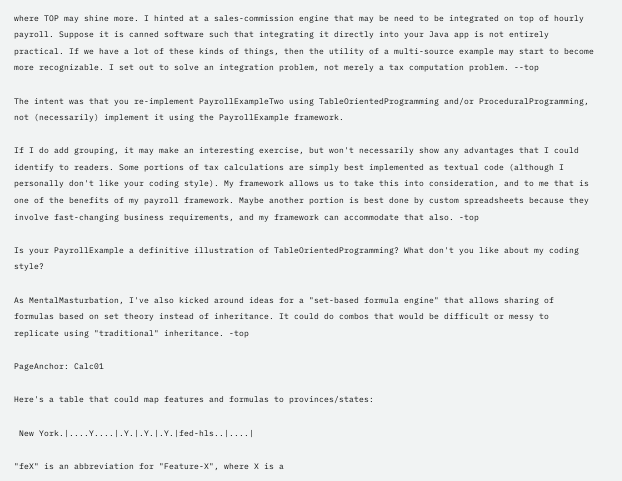where TOP may shine more. I hinted at a sales-commission engine that may be need to be integrated on top of hourly payroll. Suppose it is canned software such that integrating it directly into your Java app is not entirely practical. If we have a lot of these kinds of things, then the utility of a multi-source example may start to become more recognizable. I set out to solve an integration problem, not merely a tax computation problem. --top

The intent was that you re-implement PayrollExampleTwo using TableOrientedProgramming and/or ProceduralProgramming, not (necessarily) implement it using the PayrollExample framework.

If I do add grouping, it may make an interesting exercise, but won't necessarily show any advantages that I could identify to readers. Some portions of tax calculations are simply best implemented as textual code (although I personally don't like your coding style). My framework allows us to take this into consideration, and to me that is one of the benefits of my payroll framework. Maybe another portion is best done by custom spreadsheets because they involve fast-changing business requirements, and my framework can accommodate that also. -top

Is your PayrollExample a definitive illustration of TableOrientedProgramming? What don't you like about my coding style?

As MentalMasturbation, I've also kicked around ideas for a "set-based formula engine" that allows sharing of formulas based on set theory instead of inheritance. It could do combos that would be difficult or messy to replicate using "traditional" inheritance. -top

PageAnchor: Calc01

Here's a table that could map features and formulas to provinces/states:

 New York.|....Y....|.Y.|.Y.|.Y.|fed-hls..|....|

"feX" is an abbreviation for "Feature-X", where X is a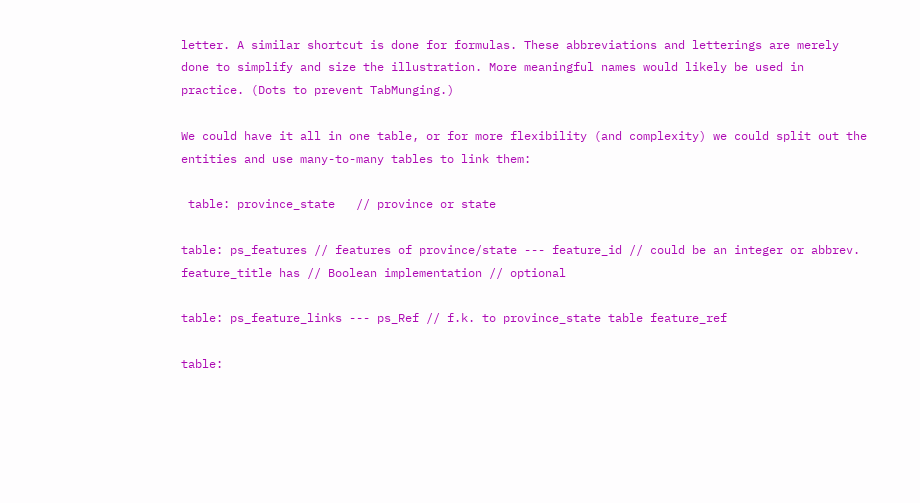letter. A similar shortcut is done for formulas. These abbreviations and letterings are merely done to simplify and size the illustration. More meaningful names would likely be used in practice. (Dots to prevent TabMunging.)

We could have it all in one table, or for more flexibility (and complexity) we could split out the entities and use many-to-many tables to link them:

 table: province_state   // province or state

table: ps_features // features of province/state --- feature_id // could be an integer or abbrev. feature_title has // Boolean implementation // optional

table: ps_feature_links --- ps_Ref // f.k. to province_state table feature_ref

table: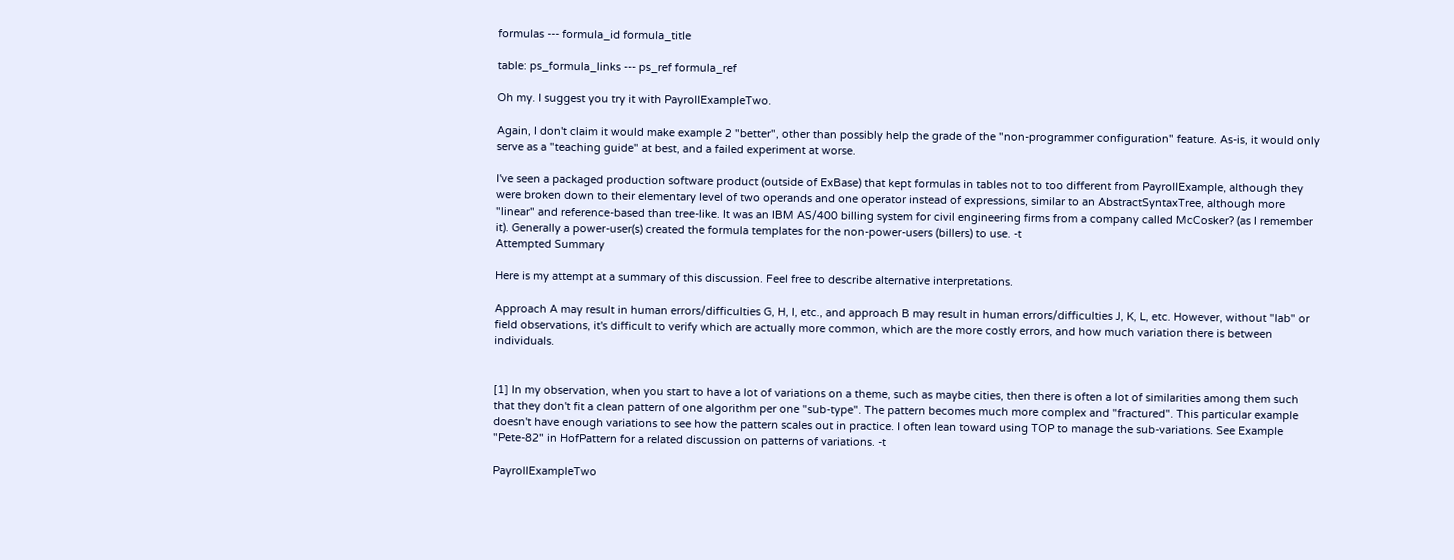formulas --- formula_id formula_title

table: ps_formula_links --- ps_ref formula_ref

Oh my. I suggest you try it with PayrollExampleTwo.

Again, I don't claim it would make example 2 "better", other than possibly help the grade of the "non-programmer configuration" feature. As-is, it would only serve as a "teaching guide" at best, and a failed experiment at worse.

I've seen a packaged production software product (outside of ExBase) that kept formulas in tables not to too different from PayrollExample, although they were broken down to their elementary level of two operands and one operator instead of expressions, similar to an AbstractSyntaxTree, although more "linear" and reference-based than tree-like. It was an IBM AS/400 billing system for civil engineering firms from a company called McCosker? (as I remember it). Generally a power-user(s) created the formula templates for the non-power-users (billers) to use. -t
Attempted Summary

Here is my attempt at a summary of this discussion. Feel free to describe alternative interpretations.

Approach A may result in human errors/difficulties G, H, I, etc., and approach B may result in human errors/difficulties J, K, L, etc. However, without "lab" or field observations, it's difficult to verify which are actually more common, which are the more costly errors, and how much variation there is between individuals.


[1] In my observation, when you start to have a lot of variations on a theme, such as maybe cities, then there is often a lot of similarities among them such that they don't fit a clean pattern of one algorithm per one "sub-type". The pattern becomes much more complex and "fractured". This particular example doesn't have enough variations to see how the pattern scales out in practice. I often lean toward using TOP to manage the sub-variations. See Example "Pete-82" in HofPattern for a related discussion on patterns of variations. -t

PayrollExampleTwo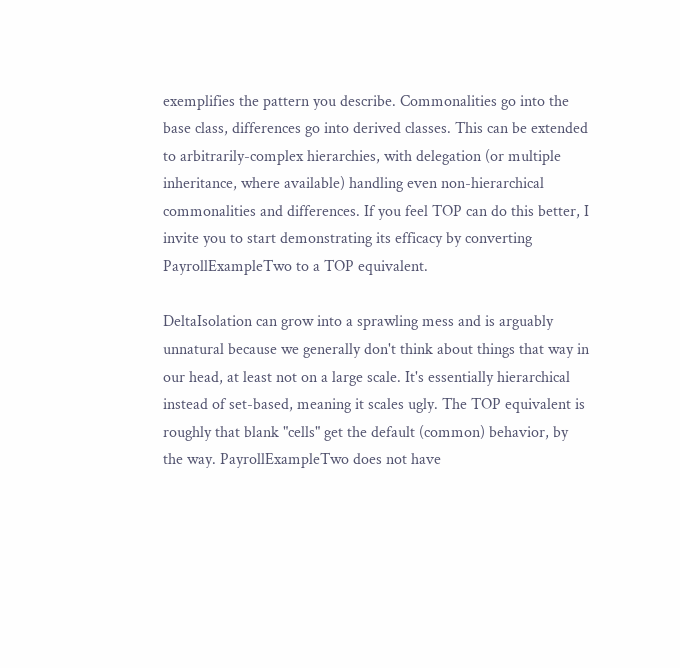exemplifies the pattern you describe. Commonalities go into the base class, differences go into derived classes. This can be extended to arbitrarily-complex hierarchies, with delegation (or multiple inheritance, where available) handling even non-hierarchical commonalities and differences. If you feel TOP can do this better, I invite you to start demonstrating its efficacy by converting PayrollExampleTwo to a TOP equivalent.

DeltaIsolation can grow into a sprawling mess and is arguably unnatural because we generally don't think about things that way in our head, at least not on a large scale. It's essentially hierarchical instead of set-based, meaning it scales ugly. The TOP equivalent is roughly that blank "cells" get the default (common) behavior, by the way. PayrollExampleTwo does not have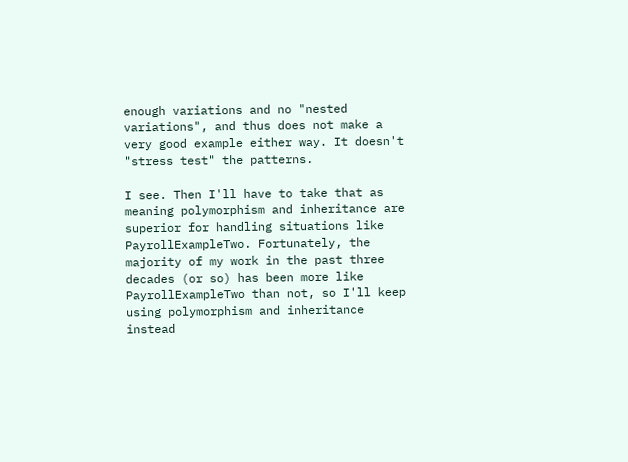enough variations and no "nested variations", and thus does not make a very good example either way. It doesn't "stress test" the patterns.

I see. Then I'll have to take that as meaning polymorphism and inheritance are superior for handling situations like PayrollExampleTwo. Fortunately, the majority of my work in the past three decades (or so) has been more like PayrollExampleTwo than not, so I'll keep using polymorphism and inheritance instead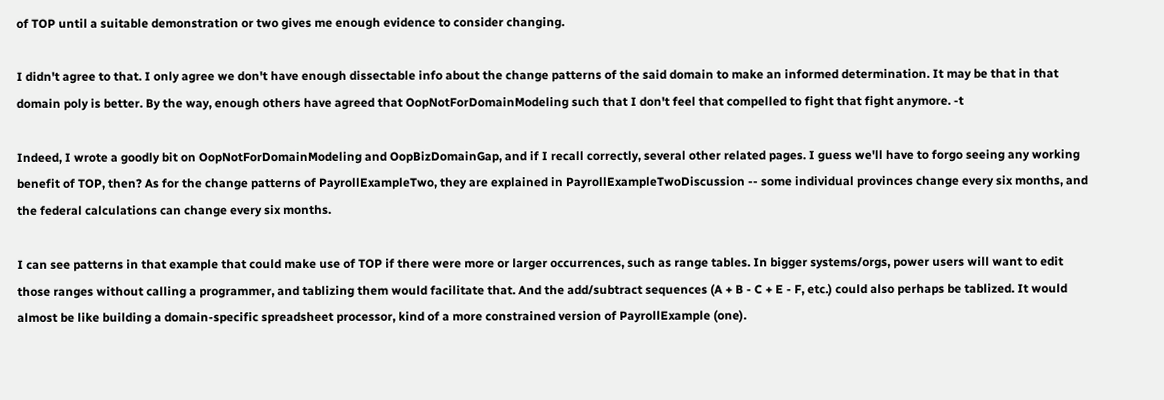of TOP until a suitable demonstration or two gives me enough evidence to consider changing.

I didn't agree to that. I only agree we don't have enough dissectable info about the change patterns of the said domain to make an informed determination. It may be that in that domain poly is better. By the way, enough others have agreed that OopNotForDomainModeling such that I don't feel that compelled to fight that fight anymore. -t

Indeed, I wrote a goodly bit on OopNotForDomainModeling and OopBizDomainGap, and if I recall correctly, several other related pages. I guess we'll have to forgo seeing any working benefit of TOP, then? As for the change patterns of PayrollExampleTwo, they are explained in PayrollExampleTwoDiscussion -- some individual provinces change every six months, and the federal calculations can change every six months.

I can see patterns in that example that could make use of TOP if there were more or larger occurrences, such as range tables. In bigger systems/orgs, power users will want to edit those ranges without calling a programmer, and tablizing them would facilitate that. And the add/subtract sequences (A + B - C + E - F, etc.) could also perhaps be tablized. It would almost be like building a domain-specific spreadsheet processor, kind of a more constrained version of PayrollExample (one).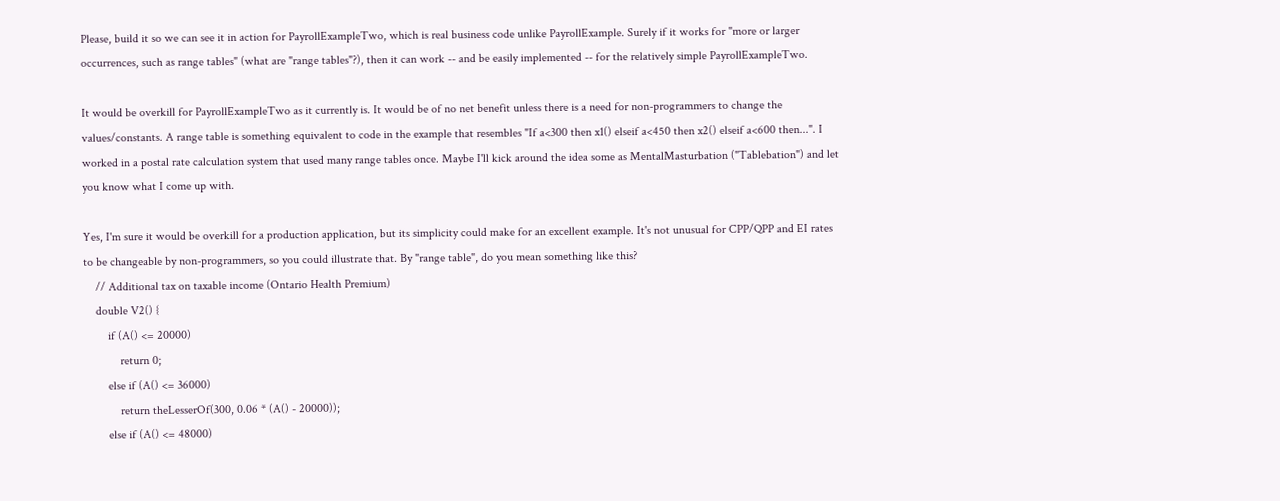Please, build it so we can see it in action for PayrollExampleTwo, which is real business code unlike PayrollExample. Surely if it works for "more or larger occurrences, such as range tables" (what are "range tables"?), then it can work -- and be easily implemented -- for the relatively simple PayrollExampleTwo.

It would be overkill for PayrollExampleTwo as it currently is. It would be of no net benefit unless there is a need for non-programmers to change the values/constants. A range table is something equivalent to code in the example that resembles "If a<300 then x1() elseif a<450 then x2() elseif a<600 then...". I worked in a postal rate calculation system that used many range tables once. Maybe I'll kick around the idea some as MentalMasturbation ("Tablebation") and let you know what I come up with.

Yes, I'm sure it would be overkill for a production application, but its simplicity could make for an excellent example. It's not unusual for CPP/QPP and EI rates to be changeable by non-programmers, so you could illustrate that. By "range table", do you mean something like this?
    // Additional tax on taxable income (Ontario Health Premium)
    double V2() {
        if (A() <= 20000)
            return 0;
        else if (A() <= 36000)
            return theLesserOf(300, 0.06 * (A() - 20000));
        else if (A() <= 48000)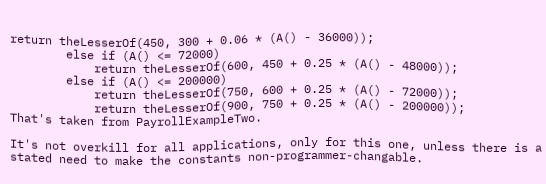return theLesserOf(450, 300 + 0.06 * (A() - 36000));
        else if (A() <= 72000)
            return theLesserOf(600, 450 + 0.25 * (A() - 48000));
        else if (A() <= 200000)
            return theLesserOf(750, 600 + 0.25 * (A() - 72000));
            return theLesserOf(900, 750 + 0.25 * (A() - 200000));
That's taken from PayrollExampleTwo.

It's not overkill for all applications, only for this one, unless there is a stated need to make the constants non-programmer-changable.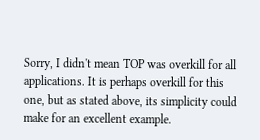Sorry, I didn't mean TOP was overkill for all applications. It is perhaps overkill for this one, but as stated above, its simplicity could make for an excellent example.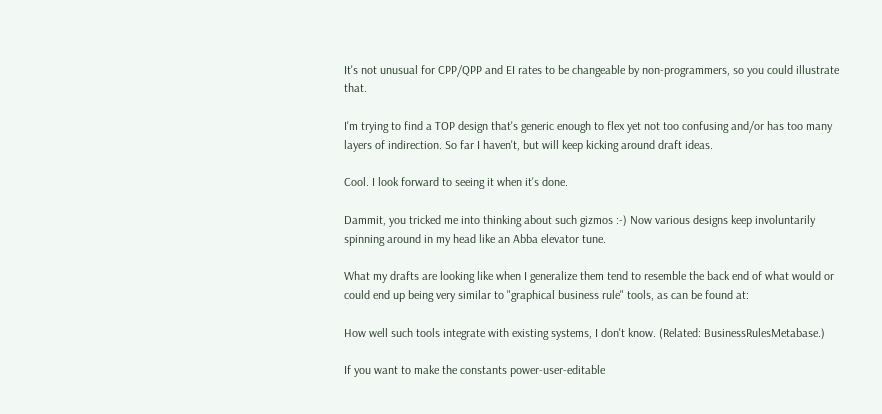It's not unusual for CPP/QPP and EI rates to be changeable by non-programmers, so you could illustrate that.

I'm trying to find a TOP design that's generic enough to flex yet not too confusing and/or has too many layers of indirection. So far I haven't, but will keep kicking around draft ideas.

Cool. I look forward to seeing it when it's done.

Dammit, you tricked me into thinking about such gizmos :-) Now various designs keep involuntarily spinning around in my head like an Abba elevator tune.

What my drafts are looking like when I generalize them tend to resemble the back end of what would or could end up being very similar to "graphical business rule" tools, as can be found at:

How well such tools integrate with existing systems, I don't know. (Related: BusinessRulesMetabase.)

If you want to make the constants power-user-editable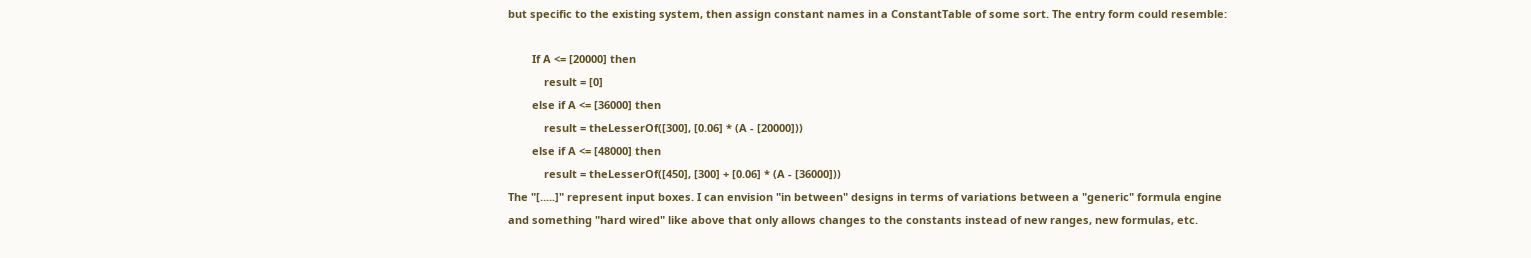but specific to the existing system, then assign constant names in a ConstantTable of some sort. The entry form could resemble:

        If A <= [20000] then
            result = [0]
        else if A <= [36000] then
            result = theLesserOf([300], [0.06] * (A - [20000]))
        else if A <= [48000] then
            result = theLesserOf([450], [300] + [0.06] * (A - [36000]))
The "[.....]" represent input boxes. I can envision "in between" designs in terms of variations between a "generic" formula engine and something "hard wired" like above that only allows changes to the constants instead of new ranges, new formulas, etc.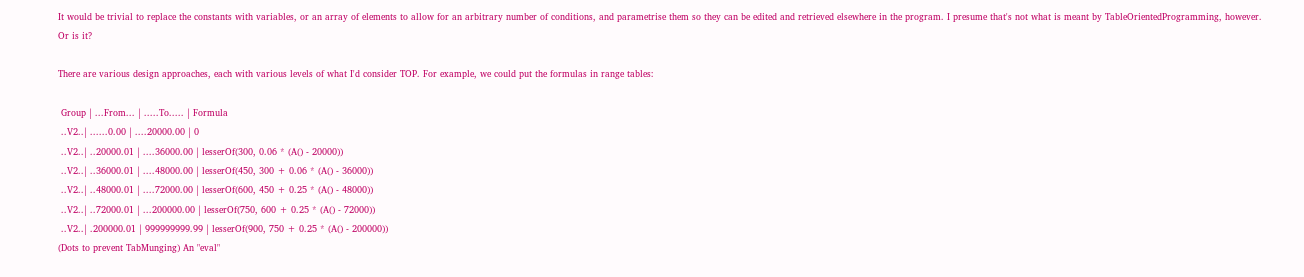It would be trivial to replace the constants with variables, or an array of elements to allow for an arbitrary number of conditions, and parametrise them so they can be edited and retrieved elsewhere in the program. I presume that's not what is meant by TableOrientedProgramming, however. Or is it?

There are various design approaches, each with various levels of what I'd consider TOP. For example, we could put the formulas in range tables:

 Group | ...From... | .....To..... | Formula
 ..V2..| ......0.00 | ....20000.00 | 0
 ..V2..| ..20000.01 | ....36000.00 | lesserOf(300, 0.06 * (A() - 20000))
 ..V2..| ..36000.01 | ....48000.00 | lesserOf(450, 300 + 0.06 * (A() - 36000))
 ..V2..| ..48000.01 | ....72000.00 | lesserOf(600, 450 + 0.25 * (A() - 48000))
 ..V2..| ..72000.01 | ...200000.00 | lesserOf(750, 600 + 0.25 * (A() - 72000))
 ..V2..| .200000.01 | 999999999.99 | lesserOf(900, 750 + 0.25 * (A() - 200000))
(Dots to prevent TabMunging) An "eval"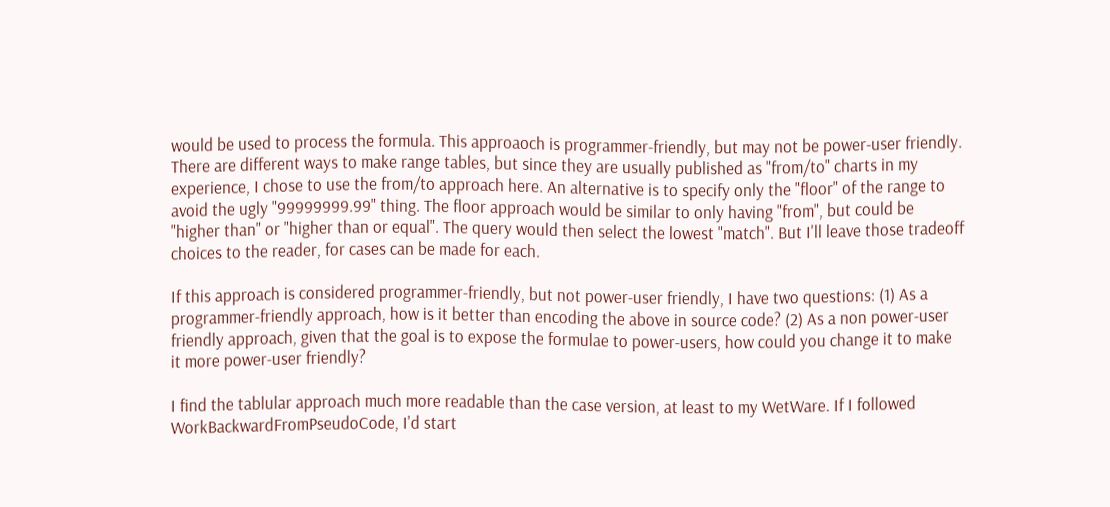would be used to process the formula. This approaoch is programmer-friendly, but may not be power-user friendly. There are different ways to make range tables, but since they are usually published as "from/to" charts in my experience, I chose to use the from/to approach here. An alternative is to specify only the "floor" of the range to avoid the ugly "99999999.99" thing. The floor approach would be similar to only having "from", but could be "higher than" or "higher than or equal". The query would then select the lowest "match". But I'll leave those tradeoff choices to the reader, for cases can be made for each.

If this approach is considered programmer-friendly, but not power-user friendly, I have two questions: (1) As a programmer-friendly approach, how is it better than encoding the above in source code? (2) As a non power-user friendly approach, given that the goal is to expose the formulae to power-users, how could you change it to make it more power-user friendly?

I find the tablular approach much more readable than the case version, at least to my WetWare. If I followed WorkBackwardFromPseudoCode, I'd start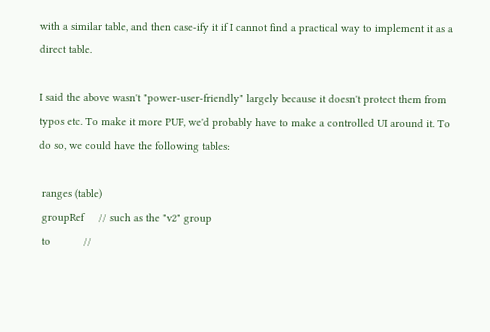with a similar table, and then case-ify it if I cannot find a practical way to implement it as a direct table.

I said the above wasn't "power-user-friendly" largely because it doesn't protect them from typos etc. To make it more PUF, we'd probably have to make a controlled UI around it. To do so, we could have the following tables:

 ranges (table)
 groupRef     // such as the "v2" group
 to           //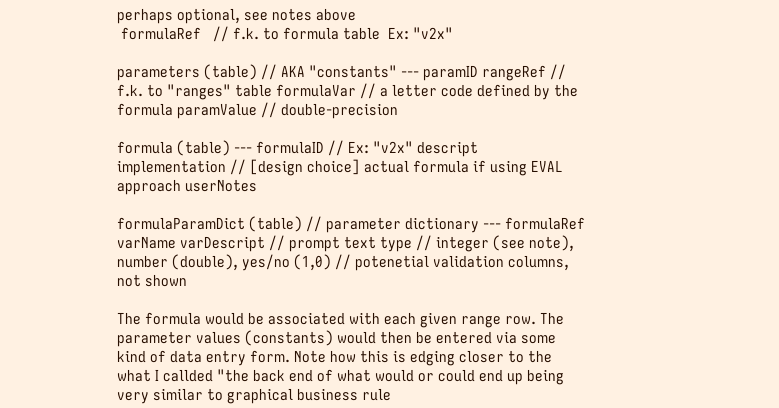perhaps optional, see notes above
 formulaRef   // f.k. to formula table  Ex: "v2x"

parameters (table) // AKA "constants" --- paramID rangeRef // f.k. to "ranges" table formulaVar // a letter code defined by the formula paramValue // double-precision

formula (table) --- formulaID // Ex: "v2x" descript implementation // [design choice] actual formula if using EVAL approach userNotes

formulaParamDict (table) // parameter dictionary --- formulaRef varName varDescript // prompt text type // integer (see note), number (double), yes/no (1,0) // potenetial validation columns, not shown

The formula would be associated with each given range row. The parameter values (constants) would then be entered via some kind of data entry form. Note how this is edging closer to the what I callded "the back end of what would or could end up being very similar to graphical business rule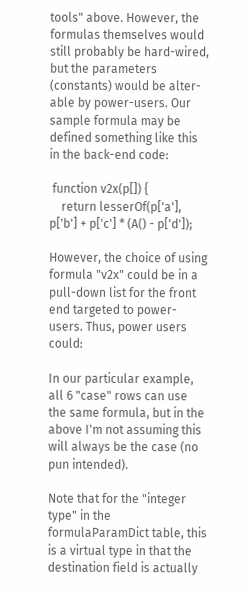tools" above. However, the formulas themselves would still probably be hard-wired, but the parameters (constants) would be alter-able by power-users. Our sample formula may be defined something like this in the back-end code:

 function v2x(p[]) {
    return lesserOf(p['a'], p['b'] + p['c'] * (A() - p['d']);

However, the choice of using formula "v2x" could be in a pull-down list for the front end targeted to power-users. Thus, power users could:

In our particular example, all 6 "case" rows can use the same formula, but in the above I'm not assuming this will always be the case (no pun intended).

Note that for the "integer type" in the formulaParamDict table, this is a virtual type in that the destination field is actually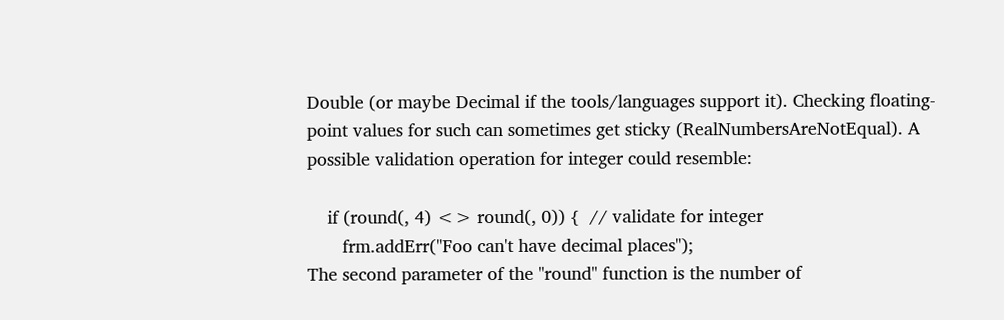Double (or maybe Decimal if the tools/languages support it). Checking floating-point values for such can sometimes get sticky (RealNumbersAreNotEqual). A possible validation operation for integer could resemble:

    if (round(, 4) <> round(, 0)) {  // validate for integer
       frm.addErr("Foo can't have decimal places");
The second parameter of the "round" function is the number of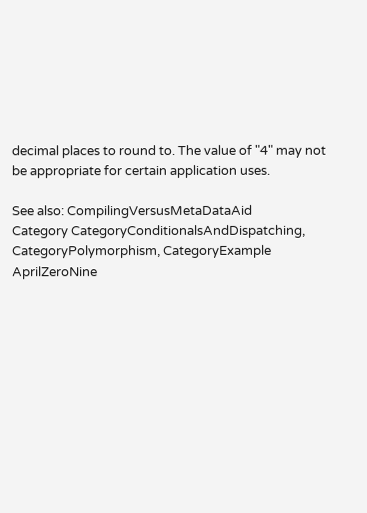decimal places to round to. The value of "4" may not be appropriate for certain application uses.

See also: CompilingVersusMetaDataAid
Category CategoryConditionalsAndDispatching, CategoryPolymorphism, CategoryExample
AprilZeroNine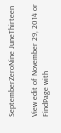SeptemberZeroNine JuneThirteen

View edit of November 29, 2014 or FindPage with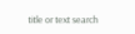title or text search